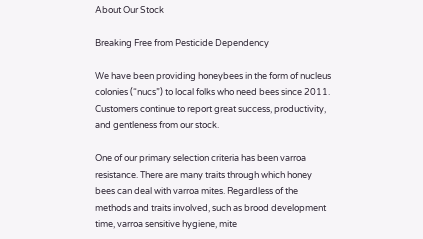About Our Stock

Breaking Free from Pesticide Dependency

We have been providing honeybees in the form of nucleus colonies (“nucs”) to local folks who need bees since 2011. Customers continue to report great success, productivity, and gentleness from our stock.

One of our primary selection criteria has been varroa resistance. There are many traits through which honey bees can deal with varroa mites. Regardless of the methods and traits involved, such as brood development time, varroa sensitive hygiene, mite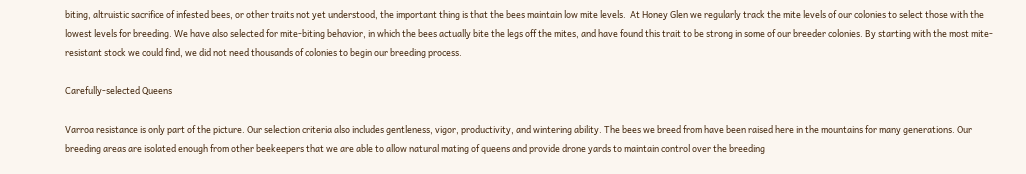biting, altruistic sacrifice of infested bees, or other traits not yet understood, the important thing is that the bees maintain low mite levels.  At Honey Glen we regularly track the mite levels of our colonies to select those with the lowest levels for breeding. We have also selected for mite-biting behavior, in which the bees actually bite the legs off the mites, and have found this trait to be strong in some of our breeder colonies. By starting with the most mite-resistant stock we could find, we did not need thousands of colonies to begin our breeding process.

Carefully-selected Queens

Varroa resistance is only part of the picture. Our selection criteria also includes gentleness, vigor, productivity, and wintering ability. The bees we breed from have been raised here in the mountains for many generations. Our breeding areas are isolated enough from other beekeepers that we are able to allow natural mating of queens and provide drone yards to maintain control over the breeding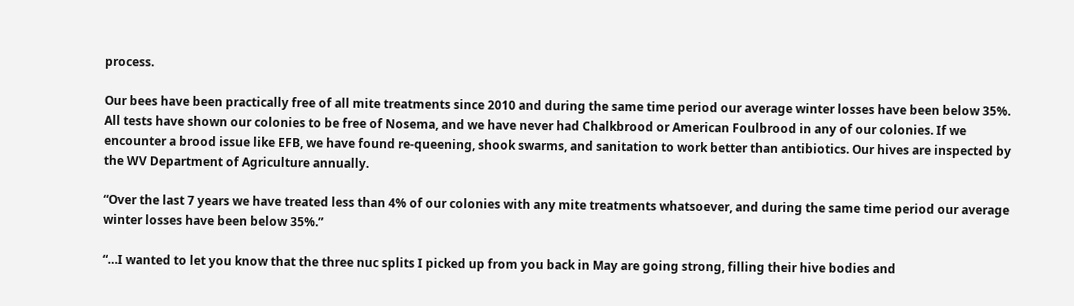process.

Our bees have been practically free of all mite treatments since 2010 and during the same time period our average winter losses have been below 35%. All tests have shown our colonies to be free of Nosema, and we have never had Chalkbrood or American Foulbrood in any of our colonies. If we encounter a brood issue like EFB, we have found re-queening, shook swarms, and sanitation to work better than antibiotics. Our hives are inspected by the WV Department of Agriculture annually.

“Over the last 7 years we have treated less than 4% of our colonies with any mite treatments whatsoever, and during the same time period our average winter losses have been below 35%.”

“…I wanted to let you know that the three nuc splits I picked up from you back in May are going strong, filling their hive bodies and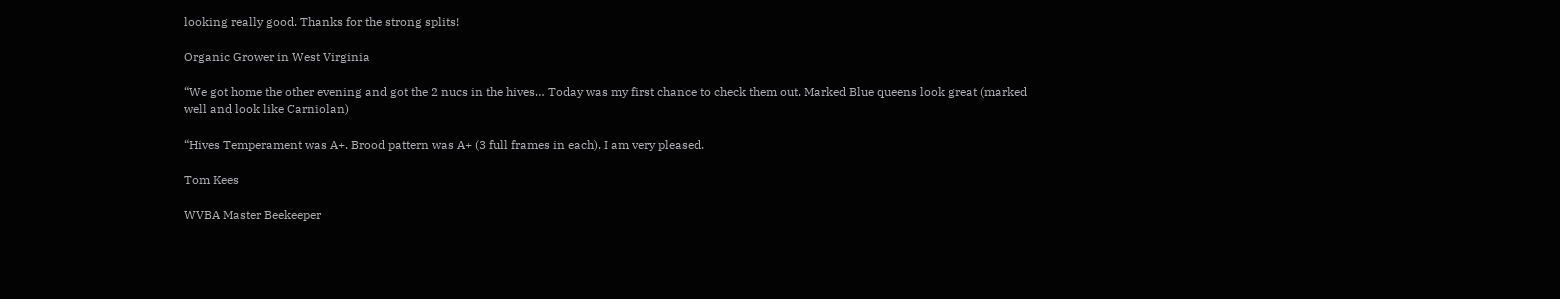looking really good. Thanks for the strong splits!

Organic Grower in West Virginia

“We got home the other evening and got the 2 nucs in the hives… Today was my first chance to check them out. Marked Blue queens look great (marked well and look like Carniolan)

“Hives Temperament was A+. Brood pattern was A+ (3 full frames in each). I am very pleased.

Tom Kees

WVBA Master Beekeeper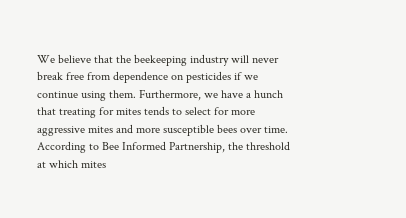We believe that the beekeeping industry will never break free from dependence on pesticides if we continue using them. Furthermore, we have a hunch that treating for mites tends to select for more aggressive mites and more susceptible bees over time. According to Bee Informed Partnership, the threshold at which mites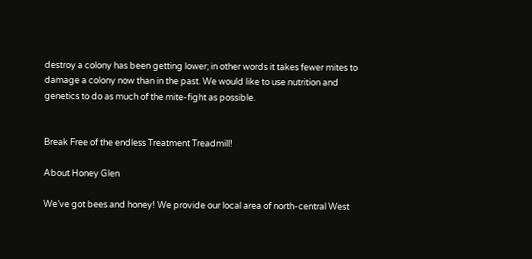destroy a colony has been getting lower; in other words it takes fewer mites to damage a colony now than in the past. We would like to use nutrition and genetics to do as much of the mite-fight as possible.


Break Free of the endless Treatment Treadmill!

About Honey Glen

We’ve got bees and honey! We provide our local area of north-central West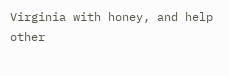Virginia with honey, and help other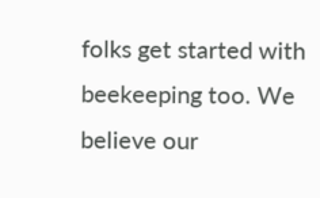folks get started with beekeeping too. We believe our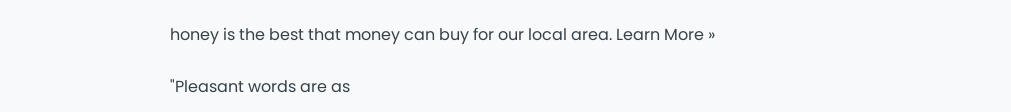honey is the best that money can buy for our local area. Learn More »

"Pleasant words are as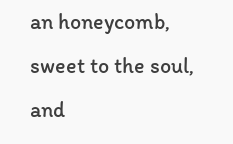an honeycomb, sweet to the soul, and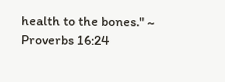health to the bones." ~ Proverbs 16:24